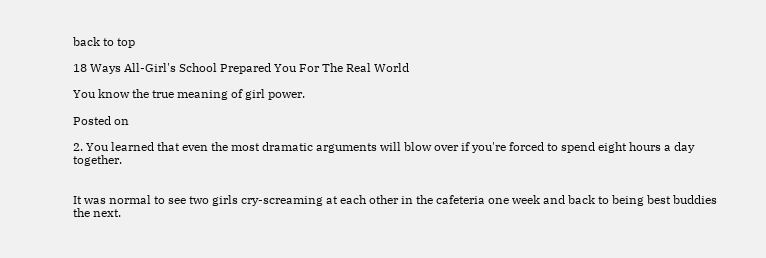back to top

18 Ways All-Girl's School Prepared You For The Real World

You know the true meaning of girl power.

Posted on

2. You learned that even the most dramatic arguments will blow over if you're forced to spend eight hours a day together.


It was normal to see two girls cry-screaming at each other in the cafeteria one week and back to being best buddies the next.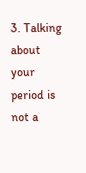3. Talking about your period is not a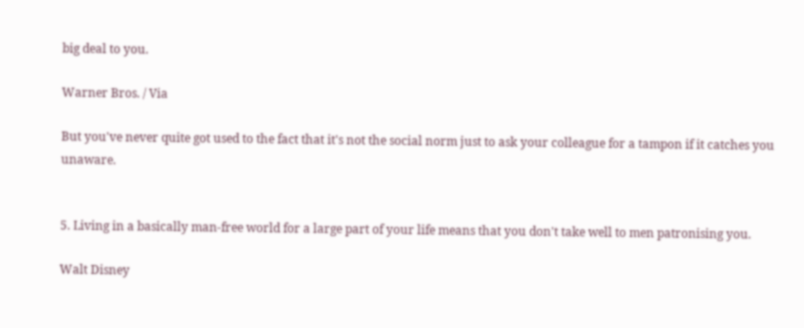big deal to you.

Warner Bros. / Via

But you've never quite got used to the fact that it's not the social norm just to ask your colleague for a tampon if it catches you unaware.


5. Living in a basically man-free world for a large part of your life means that you don't take well to men patronising you.

Walt Disney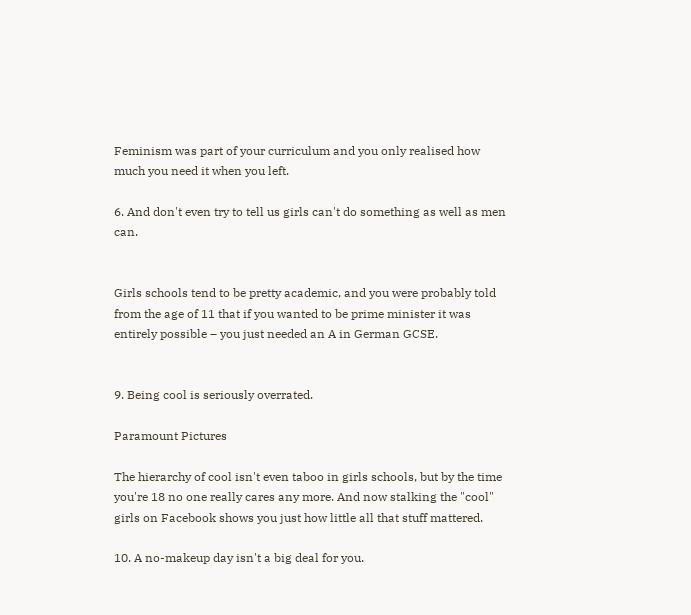Feminism was part of your curriculum and you only realised how much you need it when you left.

6. And don't even try to tell us girls can't do something as well as men can.


Girls schools tend to be pretty academic, and you were probably told from the age of 11 that if you wanted to be prime minister it was entirely possible – you just needed an A in German GCSE.


9. Being cool is seriously overrated.

Paramount Pictures

The hierarchy of cool isn't even taboo in girls schools, but by the time you're 18 no one really cares any more. And now stalking the "cool" girls on Facebook shows you just how little all that stuff mattered.

10. A no-makeup day isn't a big deal for you.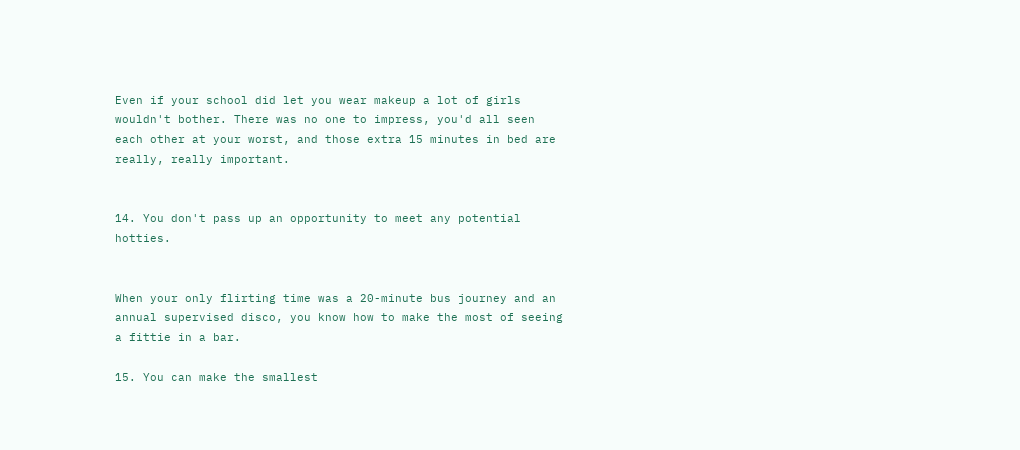Even if your school did let you wear makeup a lot of girls wouldn't bother. There was no one to impress, you'd all seen each other at your worst, and those extra 15 minutes in bed are really, really important.


14. You don't pass up an opportunity to meet any potential hotties.


When your only flirting time was a 20-minute bus journey and an annual supervised disco, you know how to make the most of seeing a fittie in a bar.

15. You can make the smallest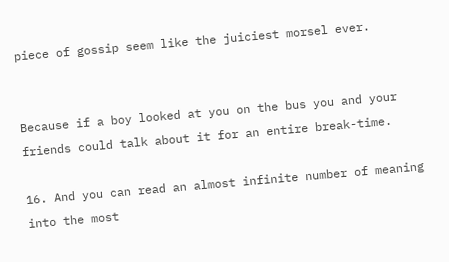piece of gossip seem like the juiciest morsel ever.


Because if a boy looked at you on the bus you and your friends could talk about it for an entire break-time.

16. And you can read an almost infinite number of meaning into the most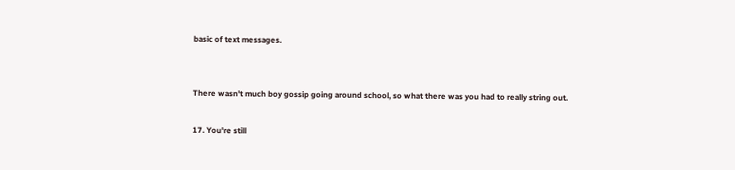basic of text messages.


There wasn't much boy gossip going around school, so what there was you had to really string out.

17. You're still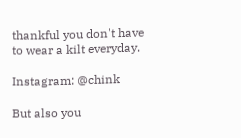thankful you don't have to wear a kilt everyday.

Instagram: @chink

But also you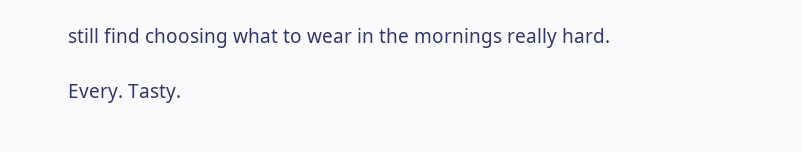still find choosing what to wear in the mornings really hard.

Every. Tasty.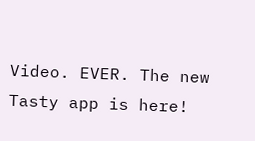Video. EVER. The new Tasty app is here!